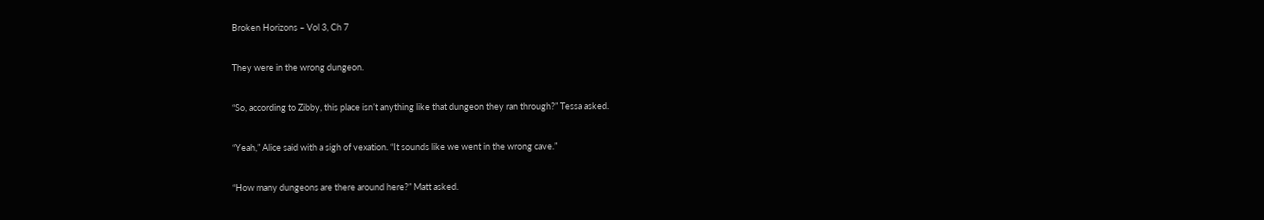Broken Horizons – Vol 3, Ch 7

They were in the wrong dungeon.

“So, according to Zibby, this place isn’t anything like that dungeon they ran through?” Tessa asked.

“Yeah,” Alice said with a sigh of vexation. “It sounds like we went in the wrong cave.”

“How many dungeons are there around here?” Matt asked.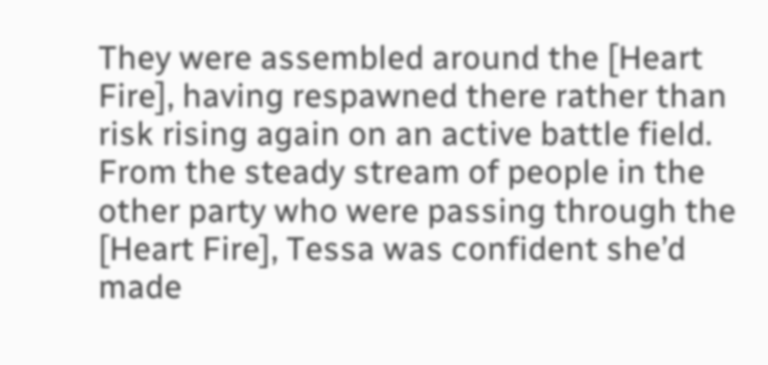They were assembled around the [Heart Fire], having respawned there rather than risk rising again on an active battle field. From the steady stream of people in the other party who were passing through the [Heart Fire], Tessa was confident she’d made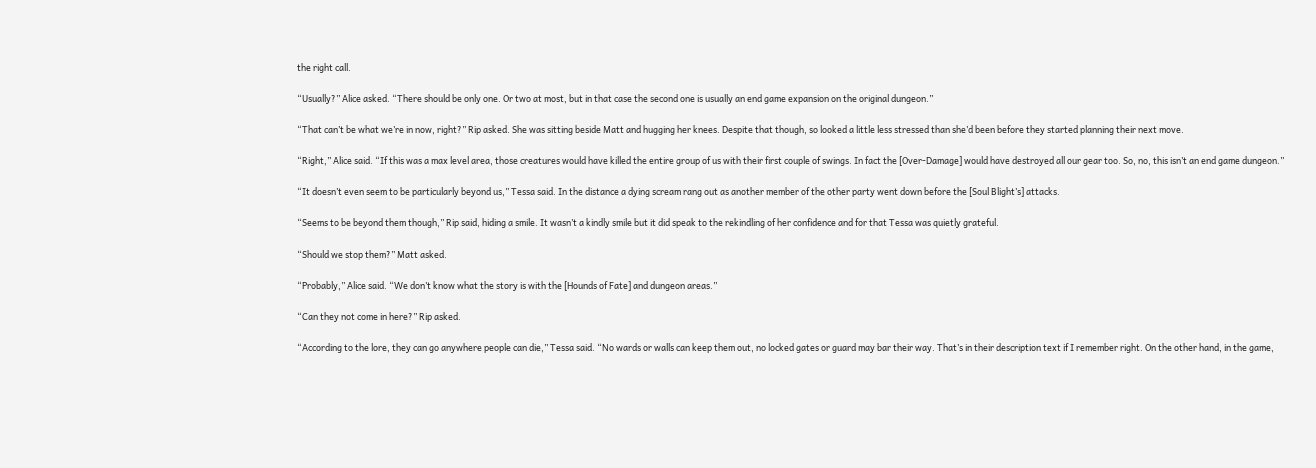the right call.

“Usually?” Alice asked. “There should be only one. Or two at most, but in that case the second one is usually an end game expansion on the original dungeon.”

“That can’t be what we’re in now, right?” Rip asked. She was sitting beside Matt and hugging her knees. Despite that though, so looked a little less stressed than she’d been before they started planning their next move.

“Right,” Alice said. “If this was a max level area, those creatures would have killed the entire group of us with their first couple of swings. In fact the [Over-Damage] would have destroyed all our gear too. So, no, this isn’t an end game dungeon.”

“It doesn’t even seem to be particularly beyond us,” Tessa said. In the distance a dying scream rang out as another member of the other party went down before the [Soul Blight’s] attacks.

“Seems to be beyond them though,” Rip said, hiding a smile. It wasn’t a kindly smile but it did speak to the rekindling of her confidence and for that Tessa was quietly grateful.

“Should we stop them?” Matt asked.

“Probably,” Alice said. “We don’t know what the story is with the [Hounds of Fate] and dungeon areas.”

“Can they not come in here?” Rip asked.

“According to the lore, they can go anywhere people can die,” Tessa said. “No wards or walls can keep them out, no locked gates or guard may bar their way. That’s in their description text if I remember right. On the other hand, in the game,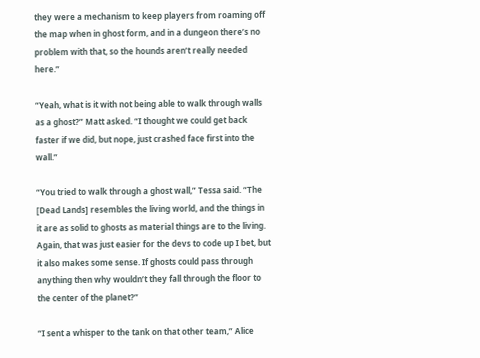they were a mechanism to keep players from roaming off the map when in ghost form, and in a dungeon there’s no problem with that, so the hounds aren’t really needed here.”

“Yeah, what is it with not being able to walk through walls as a ghost?” Matt asked. “I thought we could get back faster if we did, but nope, just crashed face first into the wall.”

“You tried to walk through a ghost wall,” Tessa said. “The [Dead Lands] resembles the living world, and the things in it are as solid to ghosts as material things are to the living. Again, that was just easier for the devs to code up I bet, but it also makes some sense. If ghosts could pass through anything then why wouldn’t they fall through the floor to the center of the planet?”

“I sent a whisper to the tank on that other team,” Alice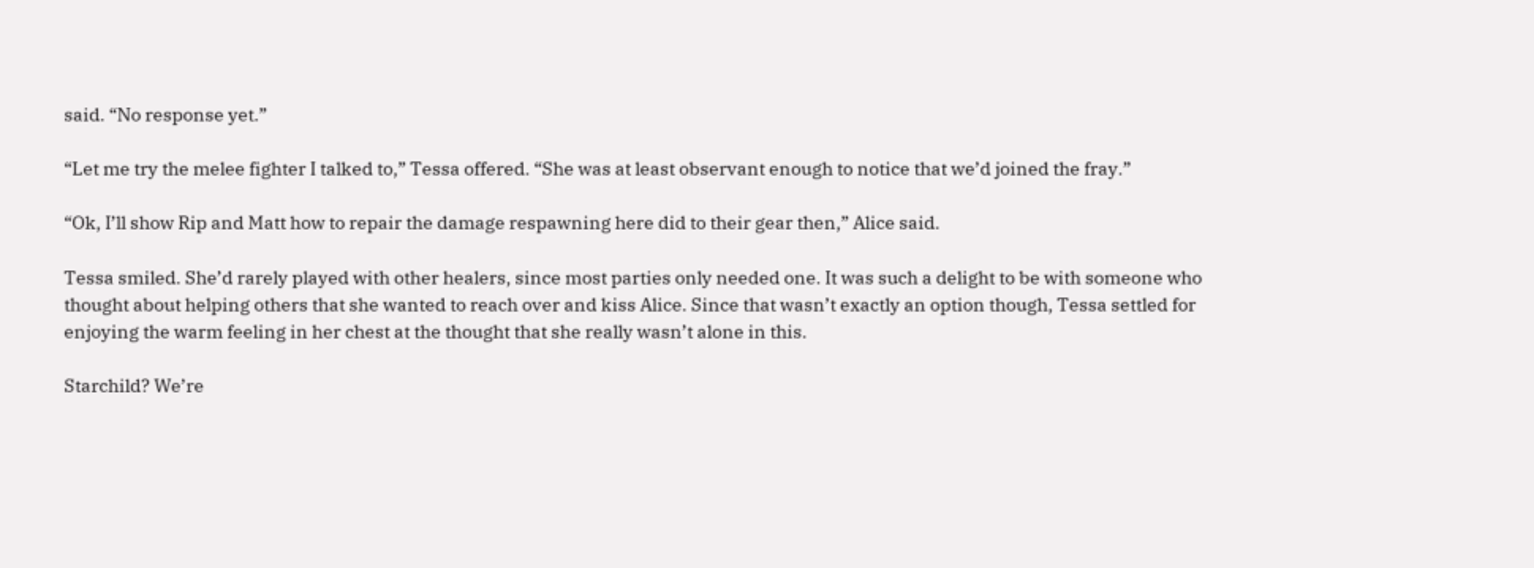said. “No response yet.”

“Let me try the melee fighter I talked to,” Tessa offered. “She was at least observant enough to notice that we’d joined the fray.”

“Ok, I’ll show Rip and Matt how to repair the damage respawning here did to their gear then,” Alice said.

Tessa smiled. She’d rarely played with other healers, since most parties only needed one. It was such a delight to be with someone who  thought about helping others that she wanted to reach over and kiss Alice. Since that wasn’t exactly an option though, Tessa settled for enjoying the warm feeling in her chest at the thought that she really wasn’t alone in this.

Starchild? We’re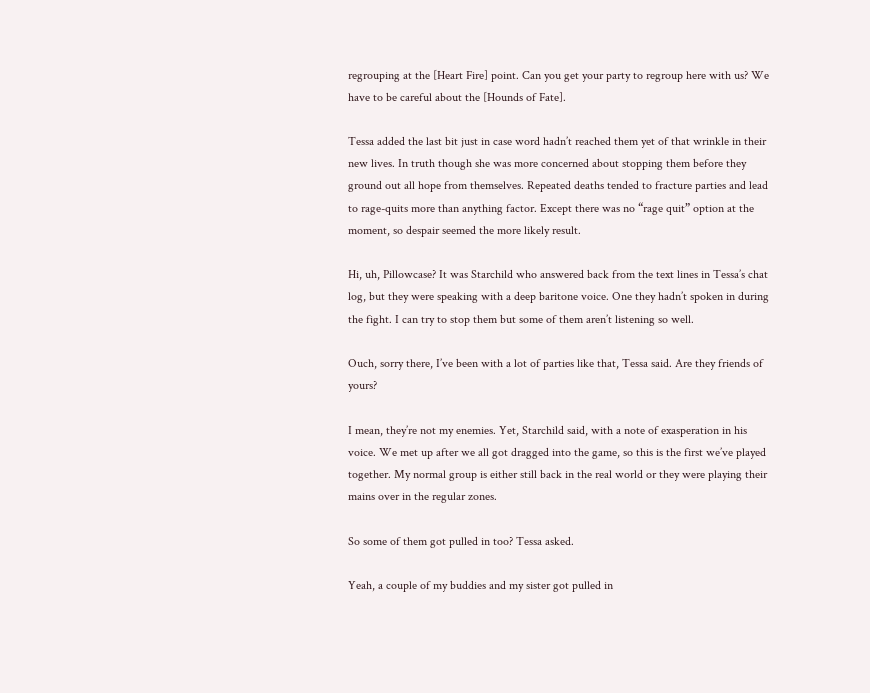regrouping at the [Heart Fire] point. Can you get your party to regroup here with us? We have to be careful about the [Hounds of Fate].

Tessa added the last bit just in case word hadn’t reached them yet of that wrinkle in their new lives. In truth though she was more concerned about stopping them before they ground out all hope from themselves. Repeated deaths tended to fracture parties and lead to rage-quits more than anything factor. Except there was no “rage quit” option at the moment, so despair seemed the more likely result.

Hi, uh, Pillowcase? It was Starchild who answered back from the text lines in Tessa’s chat log, but they were speaking with a deep baritone voice. One they hadn’t spoken in during the fight. I can try to stop them but some of them aren’t listening so well.

Ouch, sorry there, I’ve been with a lot of parties like that, Tessa said. Are they friends of yours?

I mean, they’re not my enemies. Yet, Starchild said, with a note of exasperation in his voice. We met up after we all got dragged into the game, so this is the first we’ve played together. My normal group is either still back in the real world or they were playing their mains over in the regular zones.

So some of them got pulled in too? Tessa asked.

Yeah, a couple of my buddies and my sister got pulled in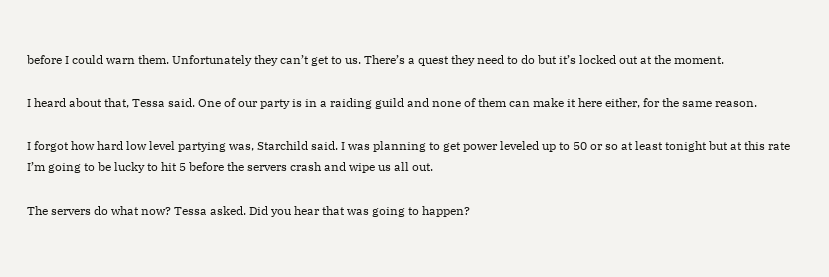before I could warn them. Unfortunately they can’t get to us. There’s a quest they need to do but it’s locked out at the moment.

I heard about that, Tessa said. One of our party is in a raiding guild and none of them can make it here either, for the same reason.

I forgot how hard low level partying was, Starchild said. I was planning to get power leveled up to 50 or so at least tonight but at this rate I’m going to be lucky to hit 5 before the servers crash and wipe us all out.

The servers do what now? Tessa asked. Did you hear that was going to happen?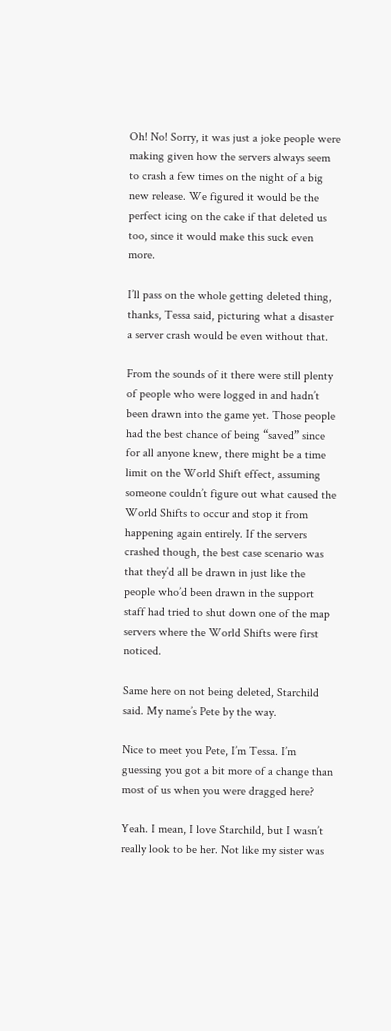Oh! No! Sorry, it was just a joke people were making given how the servers always seem to crash a few times on the night of a big new release. We figured it would be the perfect icing on the cake if that deleted us too, since it would make this suck even more.

I’ll pass on the whole getting deleted thing, thanks, Tessa said, picturing what a disaster a server crash would be even without that.

From the sounds of it there were still plenty of people who were logged in and hadn’t been drawn into the game yet. Those people had the best chance of being “saved” since for all anyone knew, there might be a time limit on the World Shift effect, assuming someone couldn’t figure out what caused the World Shifts to occur and stop it from happening again entirely. If the servers crashed though, the best case scenario was that they’d all be drawn in just like the people who’d been drawn in the support staff had tried to shut down one of the map servers where the World Shifts were first noticed.

Same here on not being deleted, Starchild said. My name’s Pete by the way.

Nice to meet you Pete, I’m Tessa. I’m guessing you got a bit more of a change than most of us when you were dragged here?

Yeah. I mean, I love Starchild, but I wasn’t really look to be her. Not like my sister was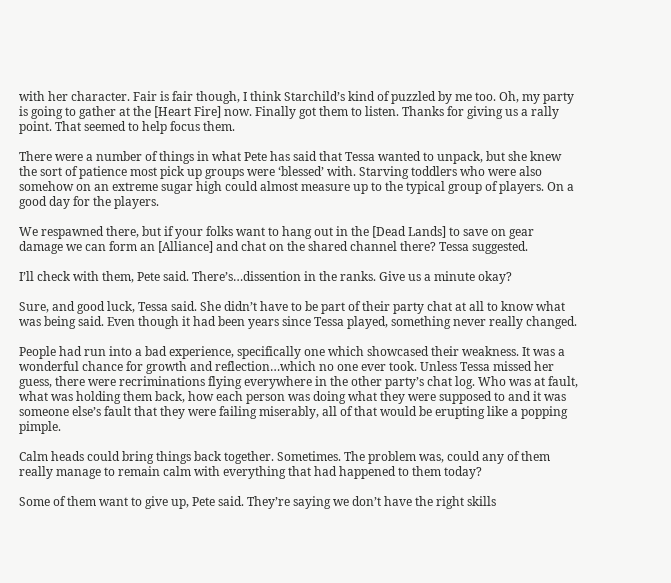with her character. Fair is fair though, I think Starchild’s kind of puzzled by me too. Oh, my party is going to gather at the [Heart Fire] now. Finally got them to listen. Thanks for giving us a rally point. That seemed to help focus them.

There were a number of things in what Pete has said that Tessa wanted to unpack, but she knew the sort of patience most pick up groups were ‘blessed’ with. Starving toddlers who were also somehow on an extreme sugar high could almost measure up to the typical group of players. On a good day for the players.

We respawned there, but if your folks want to hang out in the [Dead Lands] to save on gear damage we can form an [Alliance] and chat on the shared channel there? Tessa suggested.

I’ll check with them, Pete said. There’s…dissention in the ranks. Give us a minute okay?

Sure, and good luck, Tessa said. She didn’t have to be part of their party chat at all to know what was being said. Even though it had been years since Tessa played, something never really changed.

People had run into a bad experience, specifically one which showcased their weakness. It was a wonderful chance for growth and reflection…which no one ever took. Unless Tessa missed her guess, there were recriminations flying everywhere in the other party’s chat log. Who was at fault, what was holding them back, how each person was doing what they were supposed to and it was someone else’s fault that they were failing miserably, all of that would be erupting like a popping pimple.

Calm heads could bring things back together. Sometimes. The problem was, could any of them really manage to remain calm with everything that had happened to them today?

Some of them want to give up, Pete said. They’re saying we don’t have the right skills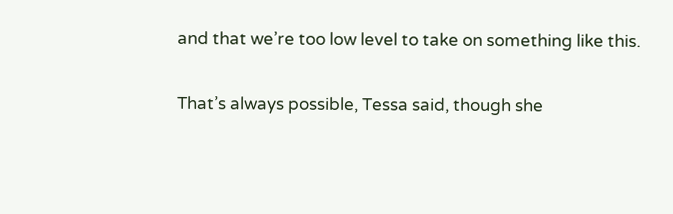and that we’re too low level to take on something like this.

That’s always possible, Tessa said, though she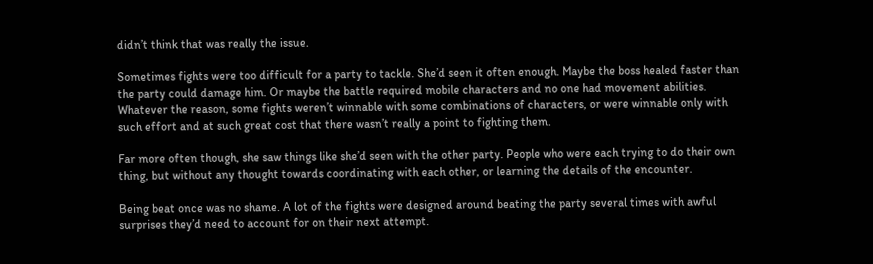didn’t think that was really the issue.

Sometimes fights were too difficult for a party to tackle. She’d seen it often enough. Maybe the boss healed faster than the party could damage him. Or maybe the battle required mobile characters and no one had movement abilities. Whatever the reason, some fights weren’t winnable with some combinations of characters, or were winnable only with such effort and at such great cost that there wasn’t really a point to fighting them.

Far more often though, she saw things like she’d seen with the other party. People who were each trying to do their own thing, but without any thought towards coordinating with each other, or learning the details of the encounter.

Being beat once was no shame. A lot of the fights were designed around beating the party several times with awful surprises they’d need to account for on their next attempt.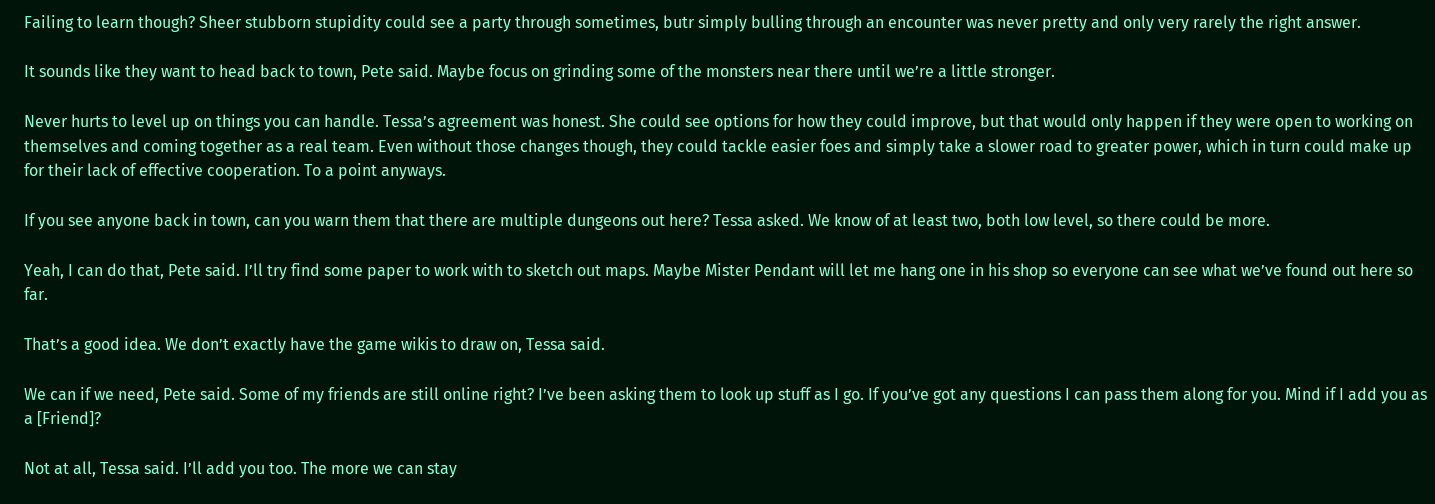Failing to learn though? Sheer stubborn stupidity could see a party through sometimes, butr simply bulling through an encounter was never pretty and only very rarely the right answer.

It sounds like they want to head back to town, Pete said. Maybe focus on grinding some of the monsters near there until we’re a little stronger.

Never hurts to level up on things you can handle. Tessa’s agreement was honest. She could see options for how they could improve, but that would only happen if they were open to working on themselves and coming together as a real team. Even without those changes though, they could tackle easier foes and simply take a slower road to greater power, which in turn could make up for their lack of effective cooperation. To a point anyways.

If you see anyone back in town, can you warn them that there are multiple dungeons out here? Tessa asked. We know of at least two, both low level, so there could be more.

Yeah, I can do that, Pete said. I’ll try find some paper to work with to sketch out maps. Maybe Mister Pendant will let me hang one in his shop so everyone can see what we’ve found out here so far.

That’s a good idea. We don’t exactly have the game wikis to draw on, Tessa said.

We can if we need, Pete said. Some of my friends are still online right? I’ve been asking them to look up stuff as I go. If you’ve got any questions I can pass them along for you. Mind if I add you as a [Friend]?

Not at all, Tessa said. I’ll add you too. The more we can stay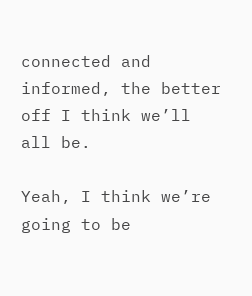connected and informed, the better off I think we’ll all be.

Yeah, I think we’re going to be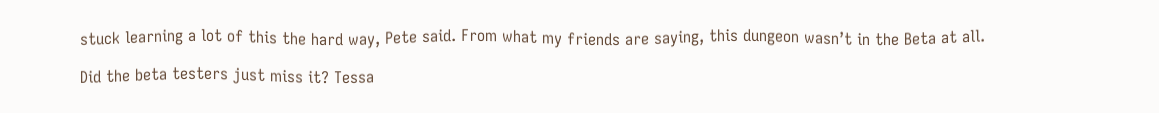stuck learning a lot of this the hard way, Pete said. From what my friends are saying, this dungeon wasn’t in the Beta at all.

Did the beta testers just miss it? Tessa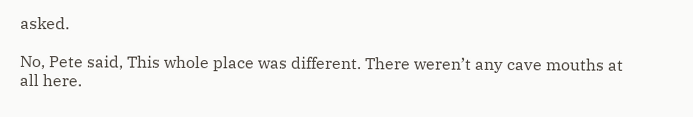asked.

No, Pete said, This whole place was different. There weren’t any cave mouths at all here.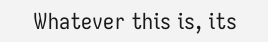Whatever this is, its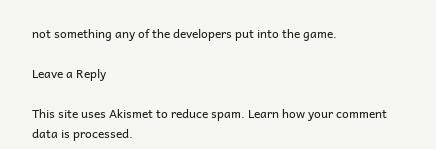not something any of the developers put into the game.

Leave a Reply

This site uses Akismet to reduce spam. Learn how your comment data is processed.